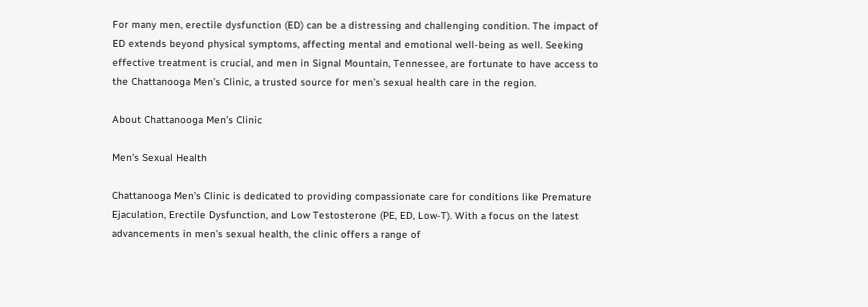For many men, erectile dysfunction (ED) can be a distressing and challenging condition. The impact of ED extends beyond physical symptoms, affecting mental and emotional well-being as well. Seeking effective treatment is crucial, and men in Signal Mountain, Tennessee, are fortunate to have access to the Chattanooga Men’s Clinic, a trusted source for men’s sexual health care in the region.

About Chattanooga Men’s Clinic

Men’s Sexual Health

Chattanooga Men’s Clinic is dedicated to providing compassionate care for conditions like Premature Ejaculation, Erectile Dysfunction, and Low Testosterone (PE, ED, Low-T). With a focus on the latest advancements in men’s sexual health, the clinic offers a range of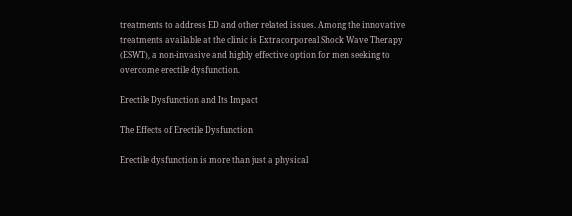treatments to address ED and other related issues. Among the innovative treatments available at the clinic is Extracorporeal Shock Wave Therapy (ESWT), a non-invasive and highly effective option for men seeking to overcome erectile dysfunction.

Erectile Dysfunction and Its Impact

The Effects of Erectile Dysfunction

Erectile dysfunction is more than just a physical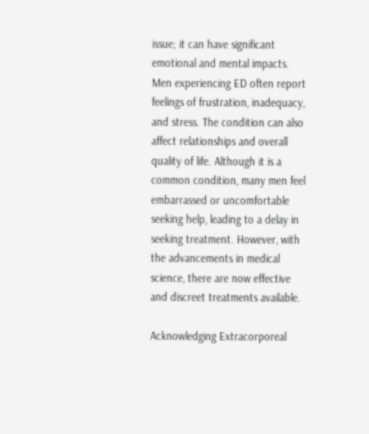issue; it can have significant emotional and mental impacts. Men experiencing ED often report feelings of frustration, inadequacy, and stress. The condition can also affect relationships and overall quality of life. Although it is a common condition, many men feel embarrassed or uncomfortable seeking help, leading to a delay in seeking treatment. However, with the advancements in medical science, there are now effective and discreet treatments available.

Acknowledging Extracorporeal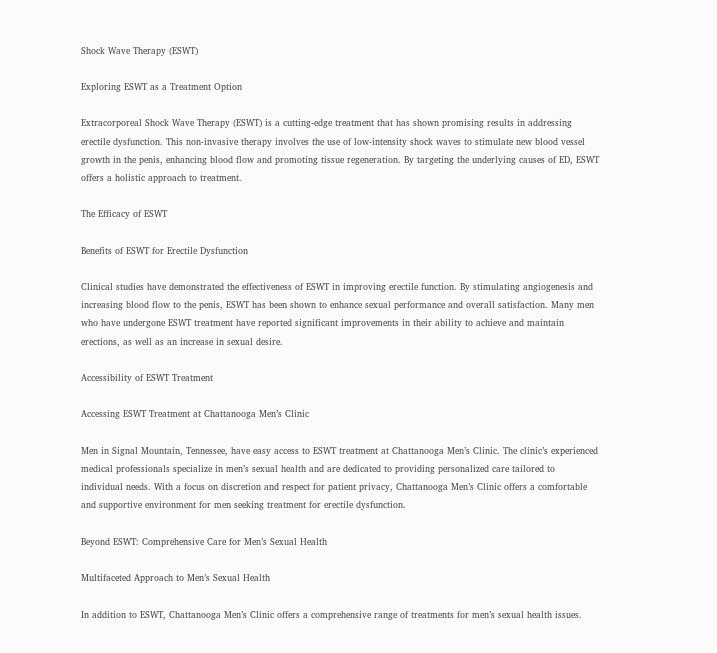Shock Wave Therapy (ESWT)

Exploring ESWT as a Treatment Option

Extracorporeal Shock Wave Therapy (ESWT) is a cutting-edge treatment that has shown promising results in addressing erectile dysfunction. This non-invasive therapy involves the use of low-intensity shock waves to stimulate new blood vessel growth in the penis, enhancing blood flow and promoting tissue regeneration. By targeting the underlying causes of ED, ESWT offers a holistic approach to treatment.

The Efficacy of ESWT

Benefits of ESWT for Erectile Dysfunction

Clinical studies have demonstrated the effectiveness of ESWT in improving erectile function. By stimulating angiogenesis and increasing blood flow to the penis, ESWT has been shown to enhance sexual performance and overall satisfaction. Many men who have undergone ESWT treatment have reported significant improvements in their ability to achieve and maintain erections, as well as an increase in sexual desire.

Accessibility of ESWT Treatment

Accessing ESWT Treatment at Chattanooga Men’s Clinic

Men in Signal Mountain, Tennessee, have easy access to ESWT treatment at Chattanooga Men’s Clinic. The clinic’s experienced medical professionals specialize in men’s sexual health and are dedicated to providing personalized care tailored to individual needs. With a focus on discretion and respect for patient privacy, Chattanooga Men’s Clinic offers a comfortable and supportive environment for men seeking treatment for erectile dysfunction.

Beyond ESWT: Comprehensive Care for Men’s Sexual Health

Multifaceted Approach to Men’s Sexual Health

In addition to ESWT, Chattanooga Men’s Clinic offers a comprehensive range of treatments for men’s sexual health issues.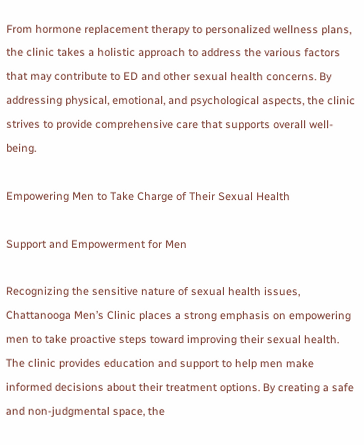From hormone replacement therapy to personalized wellness plans, the clinic takes a holistic approach to address the various factors that may contribute to ED and other sexual health concerns. By addressing physical, emotional, and psychological aspects, the clinic strives to provide comprehensive care that supports overall well-being.

Empowering Men to Take Charge of Their Sexual Health

Support and Empowerment for Men

Recognizing the sensitive nature of sexual health issues, Chattanooga Men’s Clinic places a strong emphasis on empowering men to take proactive steps toward improving their sexual health. The clinic provides education and support to help men make informed decisions about their treatment options. By creating a safe and non-judgmental space, the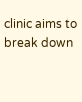clinic aims to break down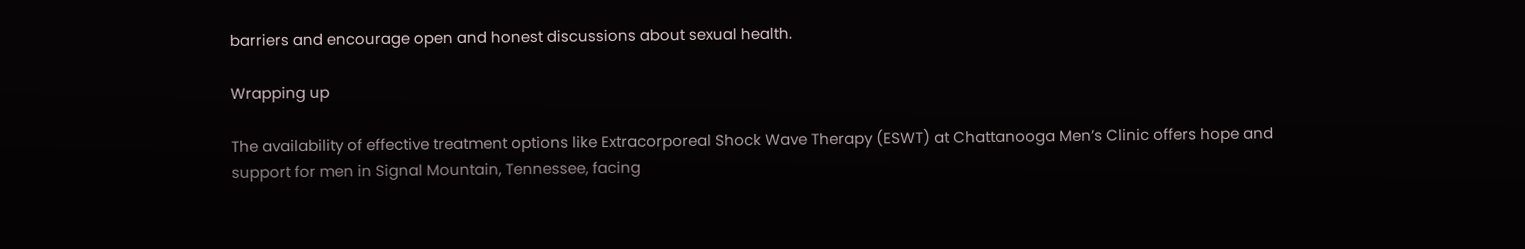barriers and encourage open and honest discussions about sexual health.

Wrapping up

The availability of effective treatment options like Extracorporeal Shock Wave Therapy (ESWT) at Chattanooga Men’s Clinic offers hope and support for men in Signal Mountain, Tennessee, facing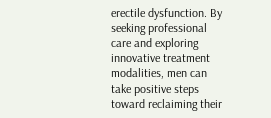erectile dysfunction. By seeking professional care and exploring innovative treatment modalities, men can take positive steps toward reclaiming their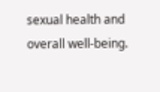sexual health and overall well-being.